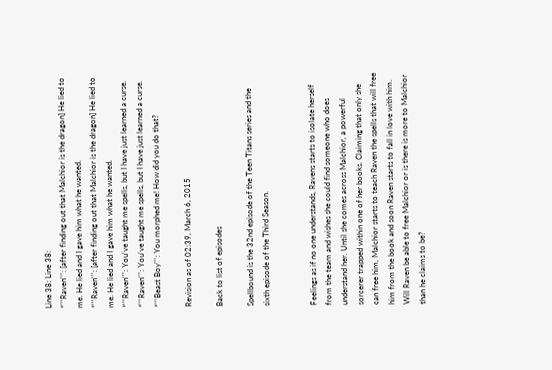Line 38: Line 38:
*'''Raven''': [after finding out that Malchior is the dragon] He lied to me. He lied and I gave him what he wanted.
*'''Raven''': [after finding out that Malchior is the dragon] He lied to me. He lied and I gave him what he wanted.
*'''Raven''': You've taught me spells, but I have just learned a curse.
*'''Raven''': You've taught me spells, but I have just learned a curse.
*'''Beast Boy''': You morphed me! How did you do that?

Revision as of 02:39, March 6, 2015

Back to list of episodes

Spellbound is the 32nd episode of the Teen Titans series and the sixth episode of the Third Season.


Feelings as if no one understands, Ravens starts to isolate herself from the team and wishes she could find someone who does understand her. Until she comes across Malchior, a powerful sorcerer trapped within one of her books. Claiming that only she can free him, Malchior starts to teach Raven the spells that will free him from the book and soon Raven starts to fall in love with him. Will Raven be able to free Malchior or is there is more to Malchior than he claims to be?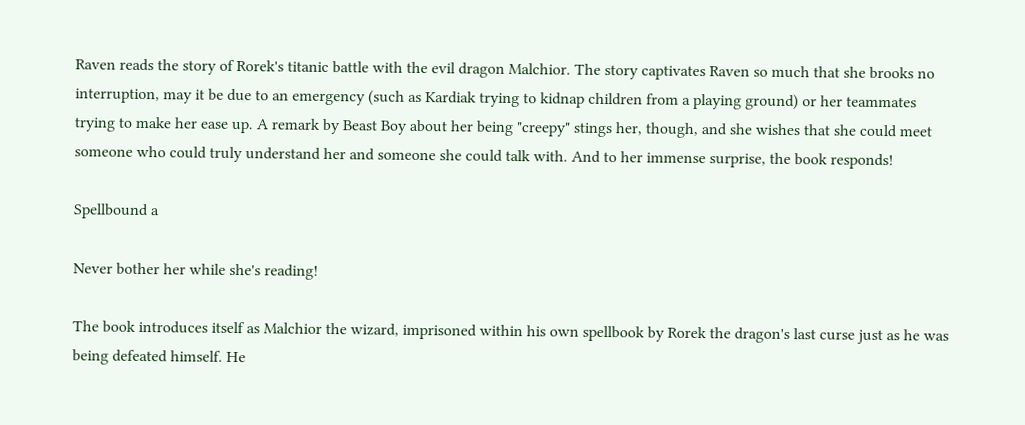Raven reads the story of Rorek's titanic battle with the evil dragon Malchior. The story captivates Raven so much that she brooks no interruption, may it be due to an emergency (such as Kardiak trying to kidnap children from a playing ground) or her teammates trying to make her ease up. A remark by Beast Boy about her being "creepy" stings her, though, and she wishes that she could meet someone who could truly understand her and someone she could talk with. And to her immense surprise, the book responds!

Spellbound a

Never bother her while she's reading!

The book introduces itself as Malchior the wizard, imprisoned within his own spellbook by Rorek the dragon's last curse just as he was being defeated himself. He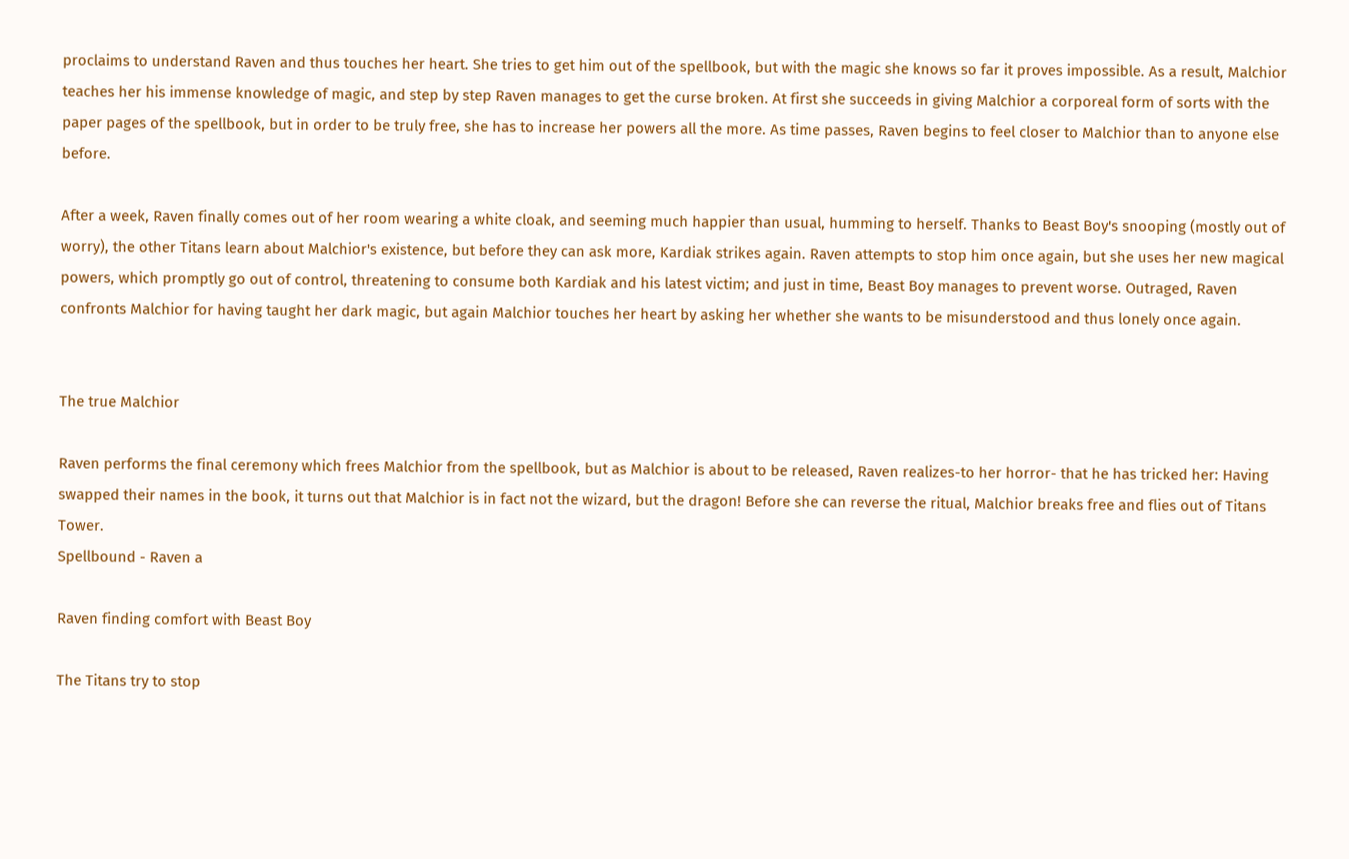proclaims to understand Raven and thus touches her heart. She tries to get him out of the spellbook, but with the magic she knows so far it proves impossible. As a result, Malchior teaches her his immense knowledge of magic, and step by step Raven manages to get the curse broken. At first she succeeds in giving Malchior a corporeal form of sorts with the paper pages of the spellbook, but in order to be truly free, she has to increase her powers all the more. As time passes, Raven begins to feel closer to Malchior than to anyone else before.

After a week, Raven finally comes out of her room wearing a white cloak, and seeming much happier than usual, humming to herself. Thanks to Beast Boy's snooping (mostly out of worry), the other Titans learn about Malchior's existence, but before they can ask more, Kardiak strikes again. Raven attempts to stop him once again, but she uses her new magical powers, which promptly go out of control, threatening to consume both Kardiak and his latest victim; and just in time, Beast Boy manages to prevent worse. Outraged, Raven confronts Malchior for having taught her dark magic, but again Malchior touches her heart by asking her whether she wants to be misunderstood and thus lonely once again.


The true Malchior

Raven performs the final ceremony which frees Malchior from the spellbook, but as Malchior is about to be released, Raven realizes-to her horror- that he has tricked her: Having swapped their names in the book, it turns out that Malchior is in fact not the wizard, but the dragon! Before she can reverse the ritual, Malchior breaks free and flies out of Titans Tower.
Spellbound - Raven a

Raven finding comfort with Beast Boy

The Titans try to stop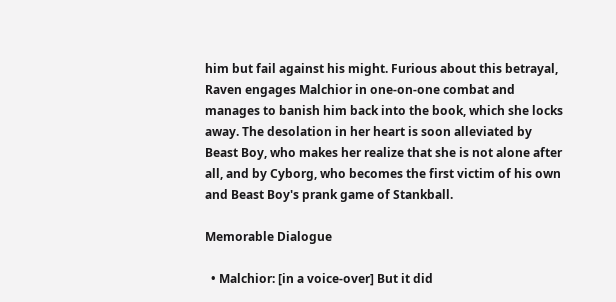him but fail against his might. Furious about this betrayal, Raven engages Malchior in one-on-one combat and manages to banish him back into the book, which she locks away. The desolation in her heart is soon alleviated by Beast Boy, who makes her realize that she is not alone after all, and by Cyborg, who becomes the first victim of his own and Beast Boy's prank game of Stankball.

Memorable Dialogue

  • Malchior: [in a voice-over] But it did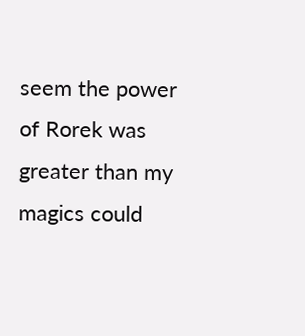seem the power of Rorek was greater than my magics could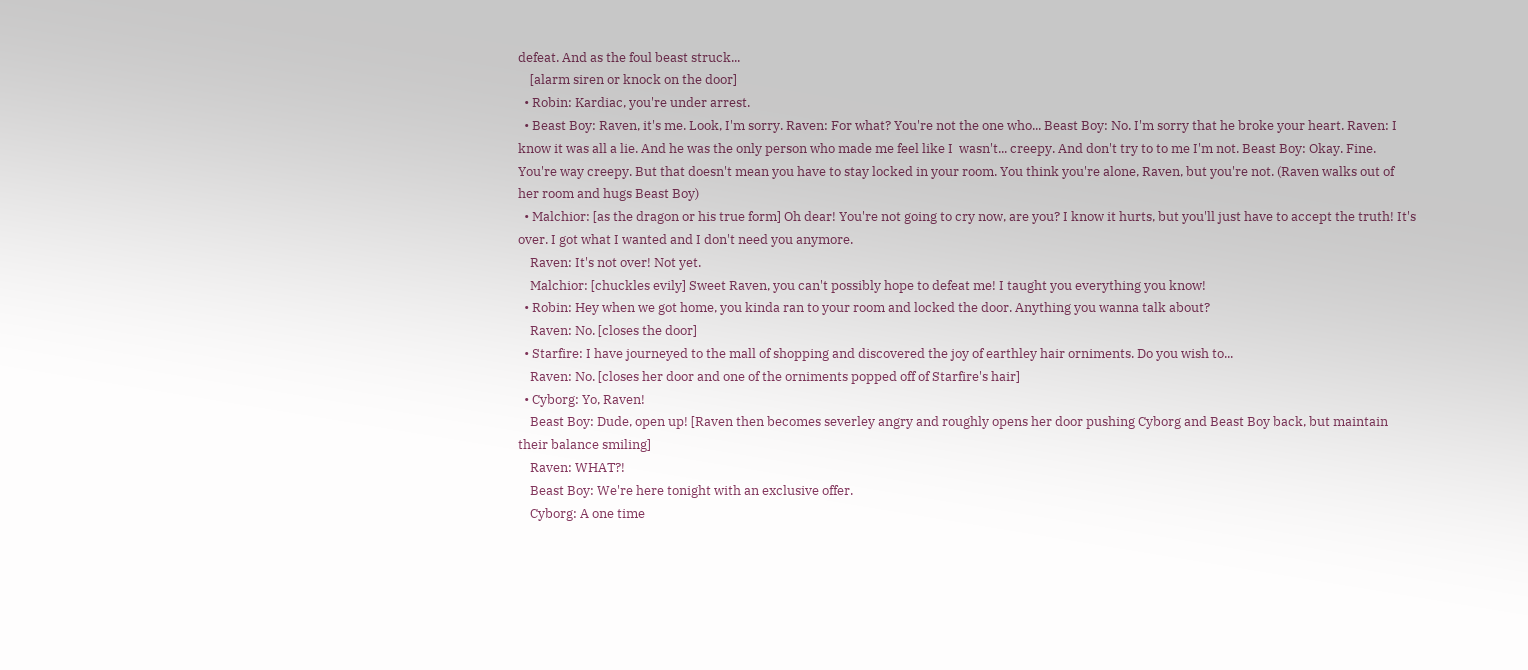defeat. And as the foul beast struck...
    [alarm siren or knock on the door]
  • Robin: Kardiac, you're under arrest.
  • Beast Boy: Raven, it's me. Look, I'm sorry. Raven: For what? You're not the one who... Beast Boy: No. I'm sorry that he broke your heart. Raven: I know it was all a lie. And he was the only person who made me feel like I  wasn't... creepy. And don't try to to me I'm not. Beast Boy: Okay. Fine. You're way creepy. But that doesn't mean you have to stay locked in your room. You think you're alone, Raven, but you're not. (Raven walks out of her room and hugs Beast Boy)
  • Malchior: [as the dragon or his true form] Oh dear! You're not going to cry now, are you? I know it hurts, but you'll just have to accept the truth! It's over. I got what I wanted and I don't need you anymore.
    Raven: It's not over! Not yet.
    Malchior: [chuckles evily] Sweet Raven, you can't possibly hope to defeat me! I taught you everything you know!
  • Robin: Hey when we got home, you kinda ran to your room and locked the door. Anything you wanna talk about?
    Raven: No. [closes the door]
  • Starfire: I have journeyed to the mall of shopping and discovered the joy of earthley hair orniments. Do you wish to...
    Raven: No. [closes her door and one of the orniments popped off of Starfire's hair]
  • Cyborg: Yo, Raven!
    Beast Boy: Dude, open up! [Raven then becomes severley angry and roughly opens her door pushing Cyborg and Beast Boy back, but maintain their balance smiling]
    Raven: WHAT?!
    Beast Boy: We're here tonight with an exclusive offer.
    Cyborg: A one time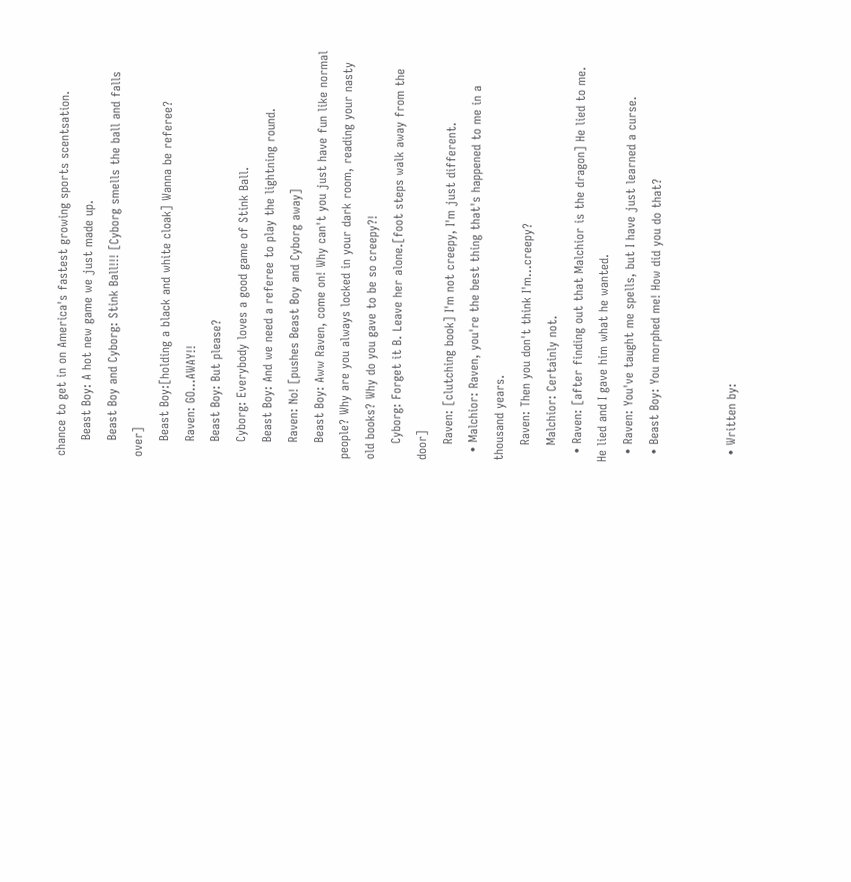chance to get in on America's fastest growing sports scentsation.
    Beast Boy: A hot new game we just made up.
    Beast Boy and Cyborg: Stink Ball!!! [Cyborg smells the ball and falls over]
    Beast Boy:[holding a black and white cloak] Wanna be referee?
    Raven: GO...AWAY!!
    Beast Boy: But please?
    Cyborg: Everybody loves a good game of Stink Ball.
    Beast Boy: And we need a referee to play the lightning round.
    Raven: No! [pushes Beast Boy and Cyborg away]
    Beast Boy: Aww Raven, come on! Why can't you just have fun like normal people? Why are you always locked in your dark room, reading your nasty old books? Why do you gave to be so creepy?!
    Cyborg: Forget it B. Leave her alone.[foot steps walk away from the door]
    Raven: [clutching book] I'm not creepy, I'm just different.
  • Malchior: Raven, you're the best thing that's happened to me in a thousand years.
    Raven: Then you don't think I'm...creepy?
    Malchior: Certainly not.
  • Raven: [after finding out that Malchior is the dragon] He lied to me. He lied and I gave him what he wanted.
  • Raven: You've taught me spells, but I have just learned a curse.
  • Beast Boy: You morphed me! How did you do that?


  • Written by: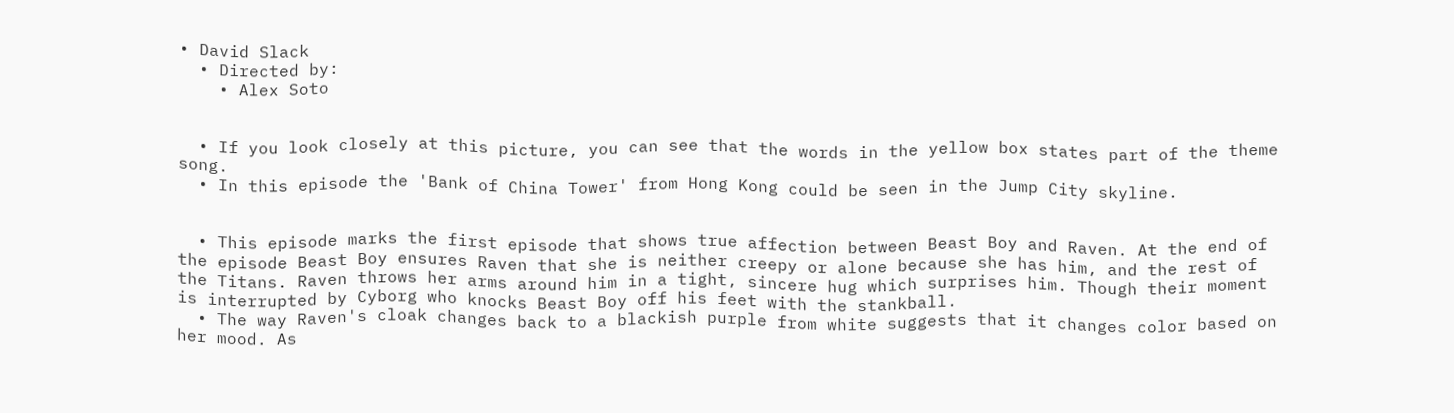• David Slack
  • Directed by:
    • Alex Soto


  • If you look closely at this picture, you can see that the words in the yellow box states part of the theme song.
  • In this episode the 'Bank of China Tower' from Hong Kong could be seen in the Jump City skyline.


  • This episode marks the first episode that shows true affection between Beast Boy and Raven. At the end of the episode Beast Boy ensures Raven that she is neither creepy or alone because she has him, and the rest of the Titans. Raven throws her arms around him in a tight, sincere hug which surprises him. Though their moment is interrupted by Cyborg who knocks Beast Boy off his feet with the stankball.
  • The way Raven's cloak changes back to a blackish purple from white suggests that it changes color based on her mood. As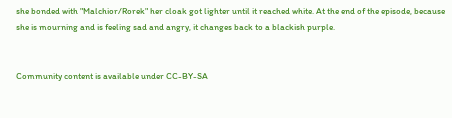she bonded with "Malchior/Rorek" her cloak got lighter until it reached white. At the end of the episode, because she is mourning and is feeling sad and angry, it changes back to a blackish purple.


Community content is available under CC-BY-SA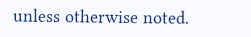unless otherwise noted.